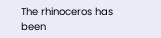The rhinoceros has been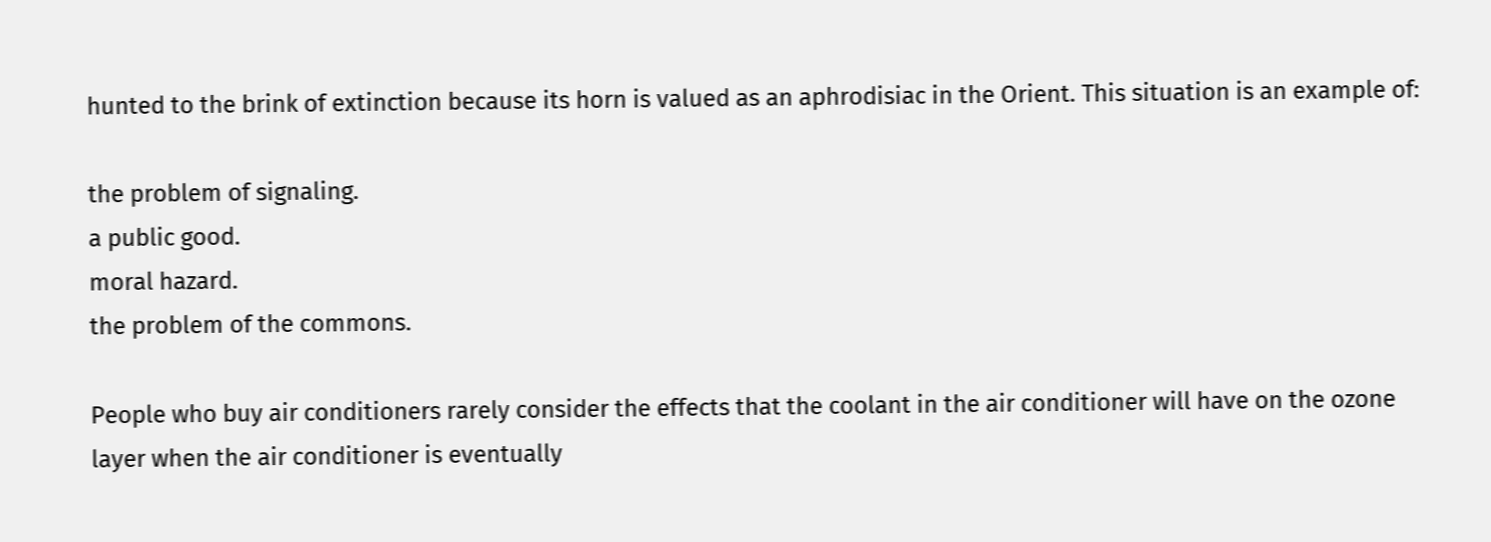hunted to the brink of extinction because its horn is valued as an aphrodisiac in the Orient. This situation is an example of:

the problem of signaling.
a public good.
moral hazard.
the problem of the commons.

People who buy air conditioners rarely consider the effects that the coolant in the air conditioner will have on the ozone layer when the air conditioner is eventually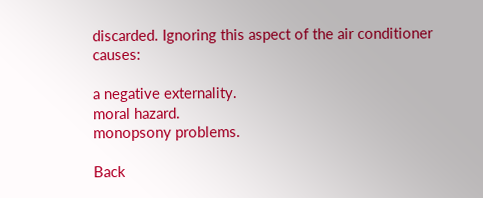discarded. Ignoring this aspect of the air conditioner causes:

a negative externality.
moral hazard.
monopsony problems.

Back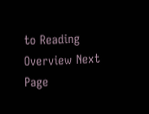to Reading Overview Next Page